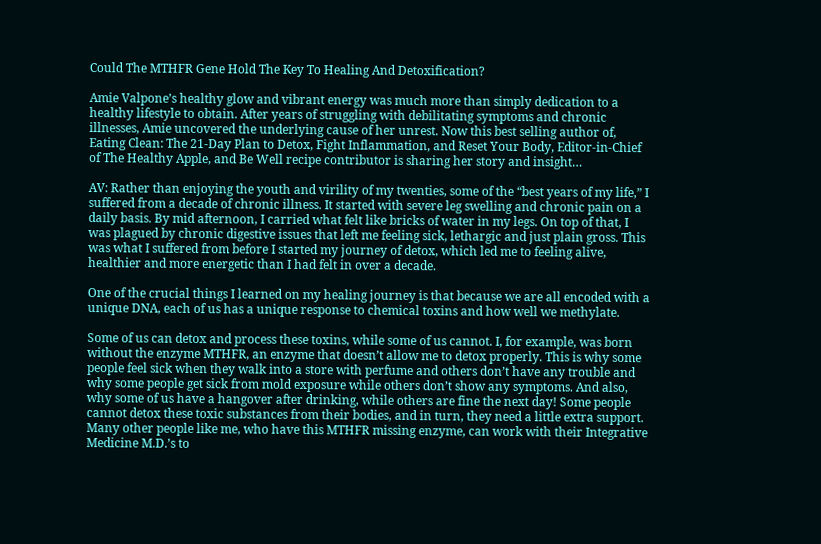Could The MTHFR Gene Hold The Key To Healing And Detoxification?

Amie Valpone’s healthy glow and vibrant energy was much more than simply dedication to a healthy lifestyle to obtain. After years of struggling with debilitating symptoms and chronic illnesses, Amie uncovered the underlying cause of her unrest. Now this best selling author of, Eating Clean: The 21-Day Plan to Detox, Fight Inflammation, and Reset Your Body, Editor-in-Chief of The Healthy Apple, and Be Well recipe contributor is sharing her story and insight…

AV: Rather than enjoying the youth and virility of my twenties, some of the “best years of my life,” I suffered from a decade of chronic illness. It started with severe leg swelling and chronic pain on a daily basis. By mid afternoon, I carried what felt like bricks of water in my legs. On top of that, I was plagued by chronic digestive issues that left me feeling sick, lethargic and just plain gross. This was what I suffered from before I started my journey of detox, which led me to feeling alive, healthier and more energetic than I had felt in over a decade.

One of the crucial things I learned on my healing journey is that because we are all encoded with a unique DNA, each of us has a unique response to chemical toxins and how well we methylate.

Some of us can detox and process these toxins, while some of us cannot. I, for example, was born without the enzyme MTHFR, an enzyme that doesn’t allow me to detox properly. This is why some people feel sick when they walk into a store with perfume and others don’t have any trouble and why some people get sick from mold exposure while others don’t show any symptoms. And also, why some of us have a hangover after drinking, while others are fine the next day! Some people cannot detox these toxic substances from their bodies, and in turn, they need a little extra support. Many other people like me, who have this MTHFR missing enzyme, can work with their Integrative Medicine M.D.’s to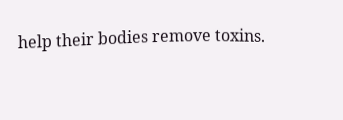help their bodies remove toxins.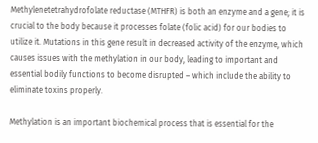Methylenetetrahydrofolate reductase (MTHFR) is both an enzyme and a gene; it is crucial to the body because it processes folate (folic acid) for our bodies to utilize it. Mutations in this gene result in decreased activity of the enzyme, which causes issues with the methylation in our body, leading to important and essential bodily functions to become disrupted – which include the ability to eliminate toxins properly.

Methylation is an important biochemical process that is essential for the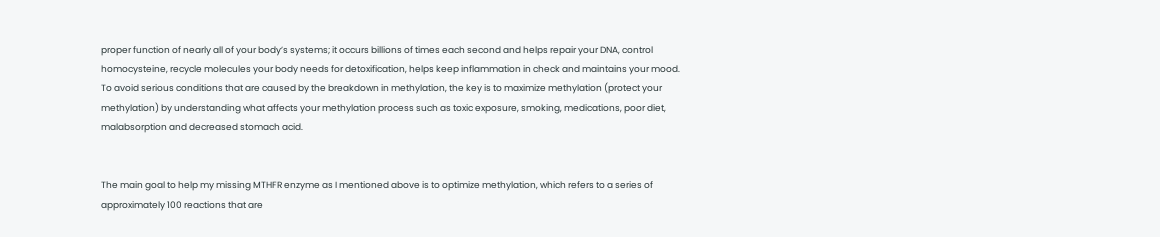proper function of nearly all of your body’s systems; it occurs billions of times each second and helps repair your DNA, control homocysteine, recycle molecules your body needs for detoxification, helps keep inflammation in check and maintains your mood. To avoid serious conditions that are caused by the breakdown in methylation, the key is to maximize methylation (protect your methylation) by understanding what affects your methylation process such as toxic exposure, smoking, medications, poor diet, malabsorption and decreased stomach acid.


The main goal to help my missing MTHFR enzyme as I mentioned above is to optimize methylation, which refers to a series of approximately 100 reactions that are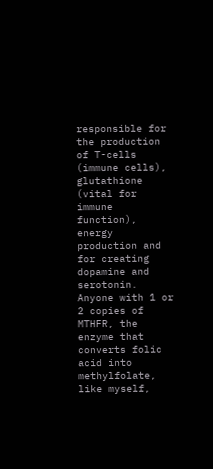responsible for the production of T-cells (immune cells), glutathione (vital for immune function), energy production and for creating dopamine and serotonin. Anyone with 1 or 2 copies of MTHFR, the enzyme that converts folic acid into methylfolate, like myself,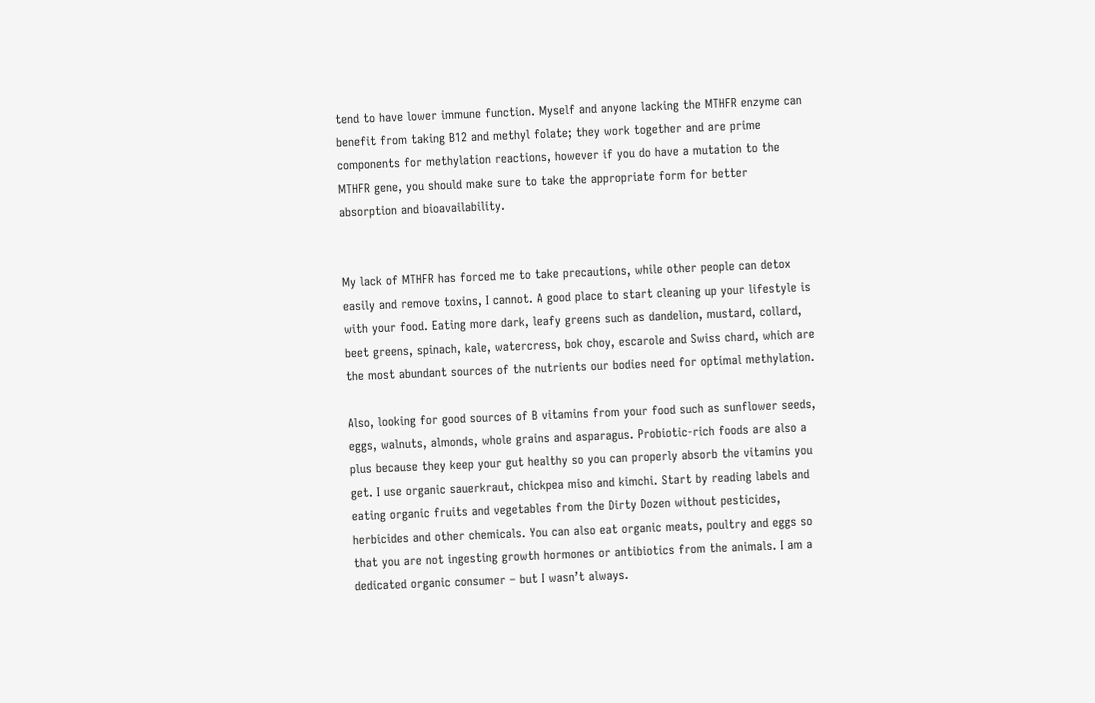tend to have lower immune function. Myself and anyone lacking the MTHFR enzyme can benefit from taking B12 and methyl folate; they work together and are prime components for methylation reactions, however if you do have a mutation to the MTHFR gene, you should make sure to take the appropriate form for better absorption and bioavailability.


My lack of MTHFR has forced me to take precautions, while other people can detox easily and remove toxins, I cannot. A good place to start cleaning up your lifestyle is with your food. Eating more dark, leafy greens such as dandelion, mustard, collard, beet greens, spinach, kale, watercress, bok choy, escarole and Swiss chard, which are the most abundant sources of the nutrients our bodies need for optimal methylation.

Also, looking for good sources of B vitamins from your food such as sunflower seeds, eggs, walnuts, almonds, whole grains and asparagus. Probiotic-rich foods are also a plus because they keep your gut healthy so you can properly absorb the vitamins you get. I use organic sauerkraut, chickpea miso and kimchi. Start by reading labels and eating organic fruits and vegetables from the Dirty Dozen without pesticides, herbicides and other chemicals. You can also eat organic meats, poultry and eggs so that you are not ingesting growth hormones or antibiotics from the animals. I am a dedicated organic consumer – but I wasn’t always.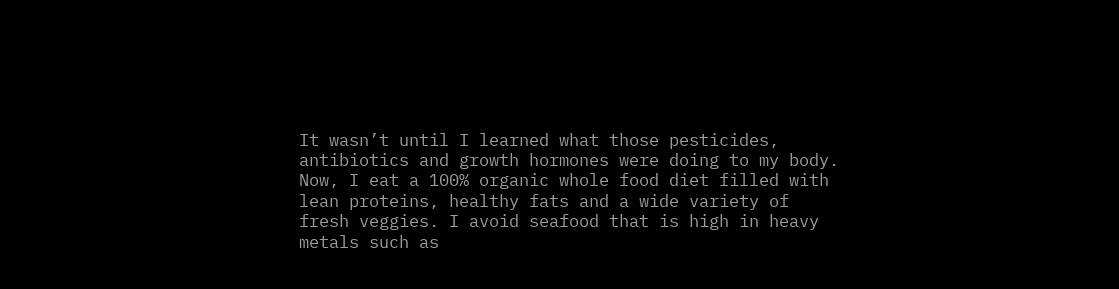It wasn’t until I learned what those pesticides, antibiotics and growth hormones were doing to my body. Now, I eat a 100% organic whole food diet filled with lean proteins, healthy fats and a wide variety of fresh veggies. I avoid seafood that is high in heavy metals such as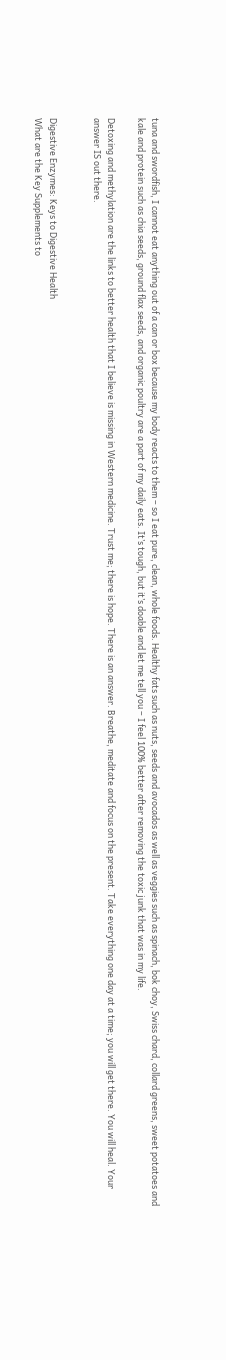tuna and swordfish, I cannot eat anything out of a can or box because my body reacts to them – so I eat pure, clean, whole foods. Healthy fats such as nuts, seeds and avocados as well as veggies such as spinach, bok choy, Swiss chard, collard greens, sweet potatoes and kale and protein such as chia seeds, ground flax seeds, and organic poultry are a part of my daily eats. It’s tough, but it’s doable and let me tell you – I feel 100% better after removing the toxic junk that was in my life.

Detoxing and methylation are the links to better health that I believe is missing in Western medicine. Trust me; there is hope. There is an answer. Breathe, meditate and focus on the present. Take everything one day at a time; you will get there. You will heal. Your answer IS out there.


Digestive Enzymes: Keys to Digestive Health
What are the Key Supplements to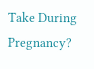Take During Pregnancy?